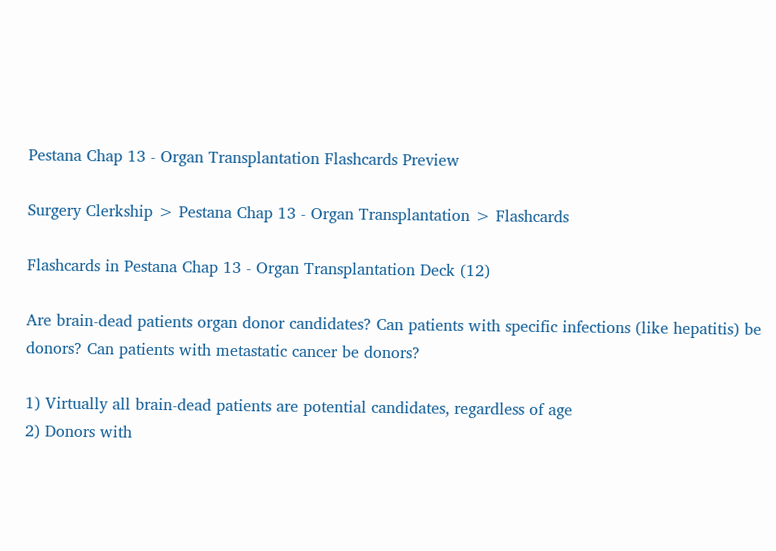Pestana Chap 13 - Organ Transplantation Flashcards Preview

Surgery Clerkship > Pestana Chap 13 - Organ Transplantation > Flashcards

Flashcards in Pestana Chap 13 - Organ Transplantation Deck (12)

Are brain-dead patients organ donor candidates? Can patients with specific infections (like hepatitis) be donors? Can patients with metastatic cancer be donors?

1) Virtually all brain-dead patients are potential candidates, regardless of age
2) Donors with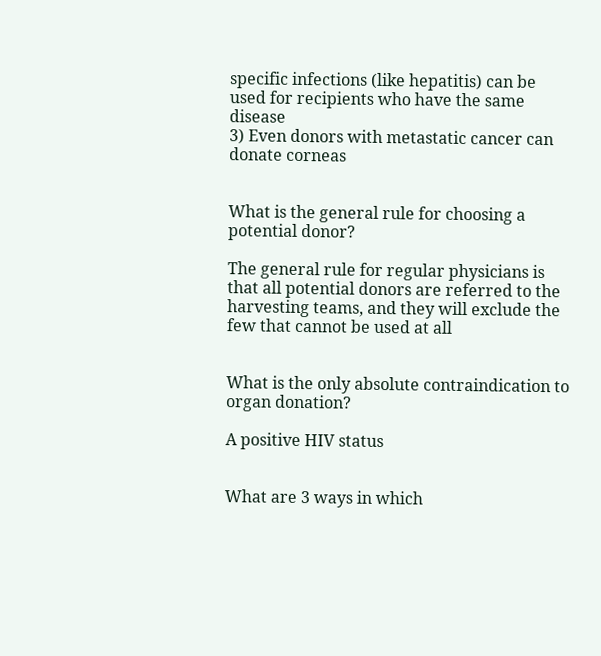specific infections (like hepatitis) can be used for recipients who have the same disease
3) Even donors with metastatic cancer can donate corneas


What is the general rule for choosing a potential donor?

The general rule for regular physicians is that all potential donors are referred to the harvesting teams, and they will exclude the few that cannot be used at all


What is the only absolute contraindication to organ donation?

A positive HIV status


What are 3 ways in which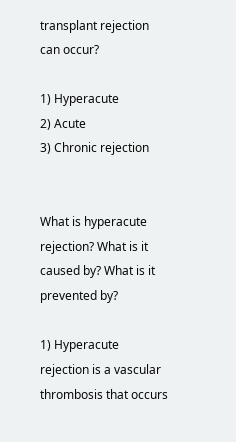transplant rejection can occur?

1) Hyperacute
2) Acute
3) Chronic rejection


What is hyperacute rejection? What is it caused by? What is it prevented by?

1) Hyperacute rejection is a vascular thrombosis that occurs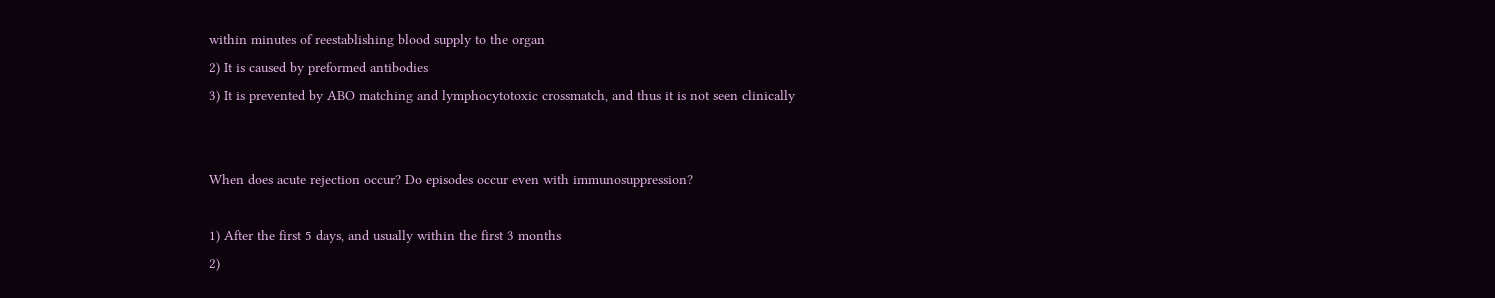within minutes of reestablishing blood supply to the organ
2) It is caused by preformed antibodies
3) It is prevented by ABO matching and lymphocytotoxic crossmatch, and thus it is not seen clinically


When does acute rejection occur? Do episodes occur even with immunosuppression?

1) After the first 5 days, and usually within the first 3 months
2)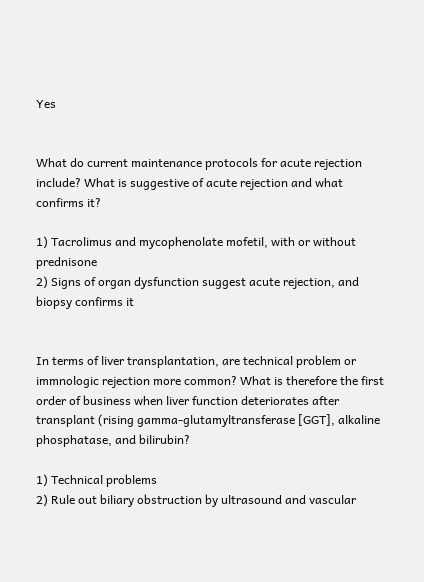Yes


What do current maintenance protocols for acute rejection include? What is suggestive of acute rejection and what confirms it?

1) Tacrolimus and mycophenolate mofetil, with or without prednisone
2) Signs of organ dysfunction suggest acute rejection, and biopsy confirms it


In terms of liver transplantation, are technical problem or immnologic rejection more common? What is therefore the first order of business when liver function deteriorates after transplant (rising gamma-glutamyltransferase [GGT], alkaline phosphatase, and bilirubin?

1) Technical problems
2) Rule out biliary obstruction by ultrasound and vascular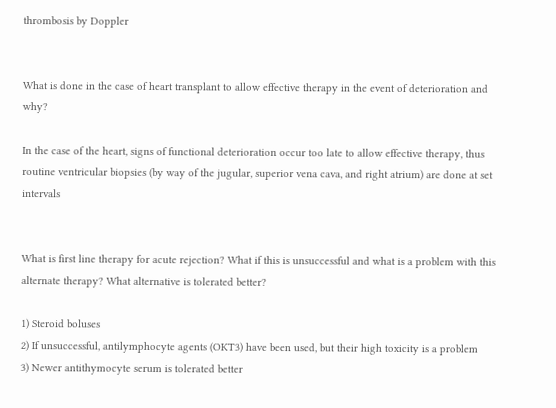thrombosis by Doppler


What is done in the case of heart transplant to allow effective therapy in the event of deterioration and why?

In the case of the heart, signs of functional deterioration occur too late to allow effective therapy, thus routine ventricular biopsies (by way of the jugular, superior vena cava, and right atrium) are done at set intervals


What is first line therapy for acute rejection? What if this is unsuccessful and what is a problem with this alternate therapy? What alternative is tolerated better?

1) Steroid boluses
2) If unsuccessful, antilymphocyte agents (OKT3) have been used, but their high toxicity is a problem
3) Newer antithymocyte serum is tolerated better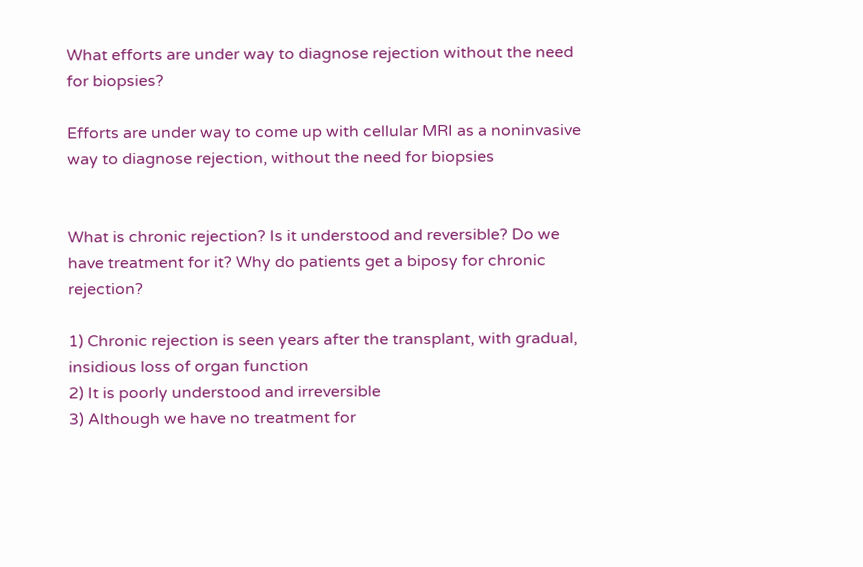What efforts are under way to diagnose rejection without the need for biopsies?

Efforts are under way to come up with cellular MRI as a noninvasive way to diagnose rejection, without the need for biopsies


What is chronic rejection? Is it understood and reversible? Do we have treatment for it? Why do patients get a biposy for chronic rejection?

1) Chronic rejection is seen years after the transplant, with gradual, insidious loss of organ function
2) It is poorly understood and irreversible
3) Although we have no treatment for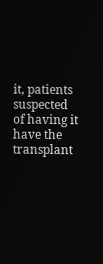it, patients suspected of having it have the transplant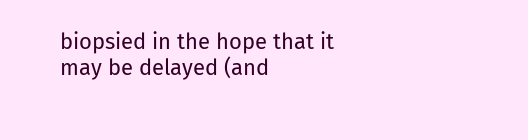biopsied in the hope that it may be delayed (and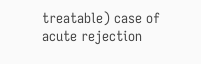treatable) case of acute rejection